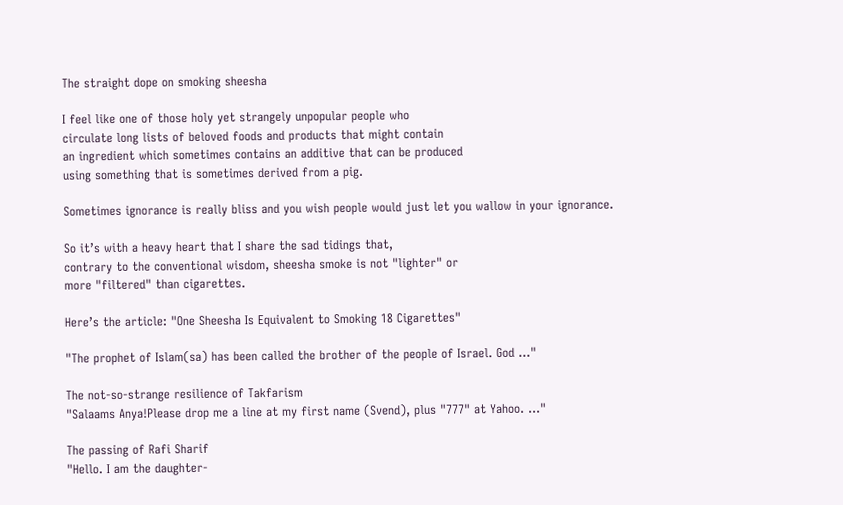The straight dope on smoking sheesha

I feel like one of those holy yet strangely unpopular people who
circulate long lists of beloved foods and products that might contain
an ingredient which sometimes contains an additive that can be produced
using something that is sometimes derived from a pig.

Sometimes ignorance is really bliss and you wish people would just let you wallow in your ignorance.

So it’s with a heavy heart that I share the sad tidings that,
contrary to the conventional wisdom, sheesha smoke is not "lighter" or
more "filtered" than cigarettes.

Here’s the article: "One Sheesha Is Equivalent to Smoking 18 Cigarettes"

"The prophet of Islam(sa) has been called the brother of the people of Israel. God ..."

The not-so-strange resilience of Takfarism
"Salaams Anya!Please drop me a line at my first name (Svend), plus "777" at Yahoo. ..."

The passing of Rafi Sharif
"Hello. I am the daughter-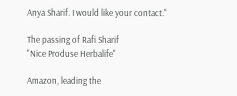Anya Sharif. I would like your contact."

The passing of Rafi Sharif
"Nice Produse Herbalife"

Amazon, leading the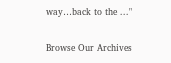way…back to the ..."

Browse Our Archives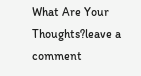What Are Your Thoughts?leave a comment